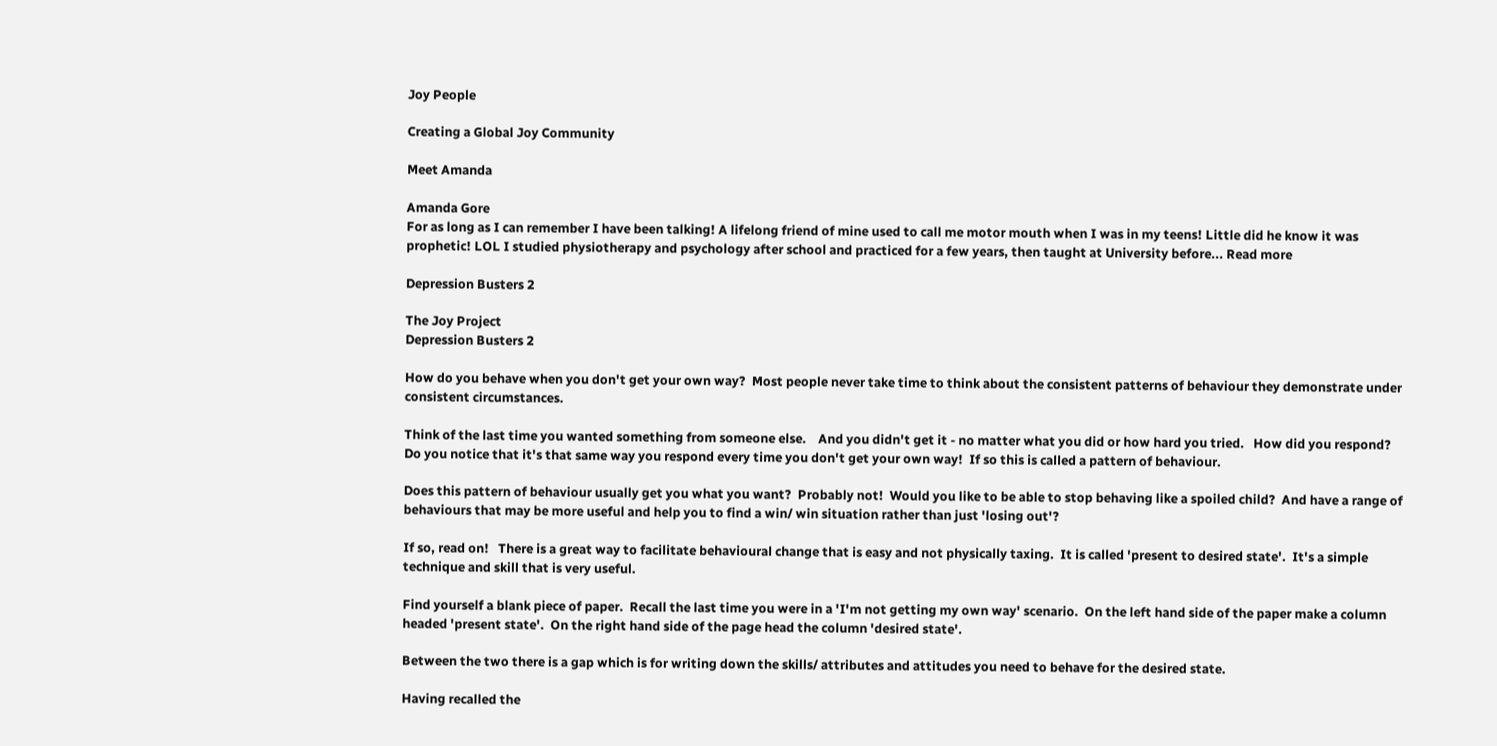Joy People

Creating a Global Joy Community

Meet Amanda

Amanda Gore
For as long as I can remember I have been talking! A lifelong friend of mine used to call me motor mouth when I was in my teens! Little did he know it was prophetic! LOL I studied physiotherapy and psychology after school and practiced for a few years, then taught at University before... Read more

Depression Busters 2

The Joy Project
Depression Busters 2

How do you behave when you don't get your own way?  Most people never take time to think about the consistent patterns of behaviour they demonstrate under consistent circumstances.

Think of the last time you wanted something from someone else.    And you didn't get it - no matter what you did or how hard you tried.   How did you respond?  Do you notice that it's that same way you respond every time you don't get your own way!  If so this is called a pattern of behaviour.

Does this pattern of behaviour usually get you what you want?  Probably not!  Would you like to be able to stop behaving like a spoiled child?  And have a range of behaviours that may be more useful and help you to find a win/ win situation rather than just 'losing out'?

If so, read on!   There is a great way to facilitate behavioural change that is easy and not physically taxing.  It is called 'present to desired state'.  It's a simple technique and skill that is very useful.

Find yourself a blank piece of paper.  Recall the last time you were in a 'I'm not getting my own way' scenario.  On the left hand side of the paper make a column headed 'present state'.  On the right hand side of the page head the column 'desired state'.

Between the two there is a gap which is for writing down the skills/ attributes and attitudes you need to behave for the desired state.

Having recalled the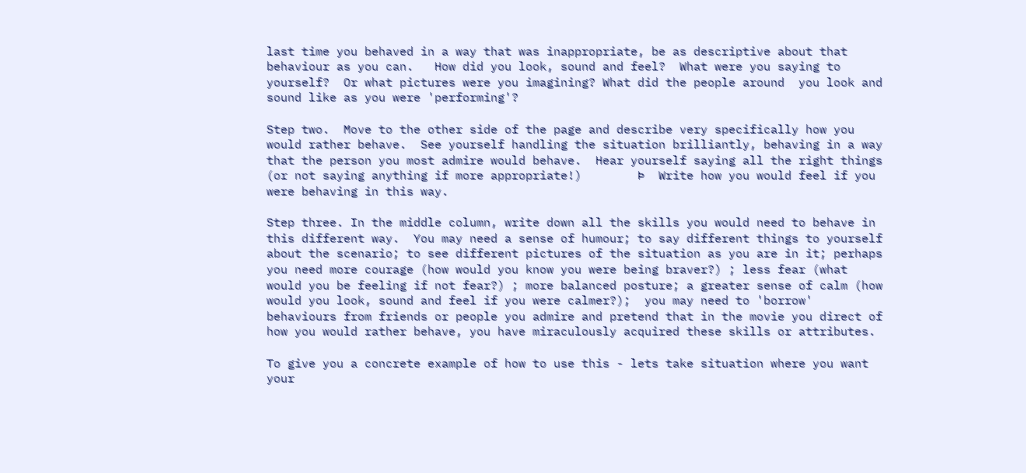last time you behaved in a way that was inappropriate, be as descriptive about that behaviour as you can.   How did you look, sound and feel?  What were you saying to yourself?  Or what pictures were you imagining? What did the people around  you look and sound like as you were 'performing'?

Step two.  Move to the other side of the page and describe very specifically how you would rather behave.  See yourself handling the situation brilliantly, behaving in a way that the person you most admire would behave.  Hear yourself saying all the right things (or not saying anything if more appropriate!)        Þ  Write how you would feel if you were behaving in this way.

Step three. In the middle column, write down all the skills you would need to behave in this different way.  You may need a sense of humour; to say different things to yourself about the scenario; to see different pictures of the situation as you are in it; perhaps you need more courage (how would you know you were being braver?) ; less fear (what would you be feeling if not fear?) ; more balanced posture; a greater sense of calm (how would you look, sound and feel if you were calmer?);  you may need to 'borrow' behaviours from friends or people you admire and pretend that in the movie you direct of how you would rather behave, you have miraculously acquired these skills or attributes.

To give you a concrete example of how to use this - lets take situation where you want your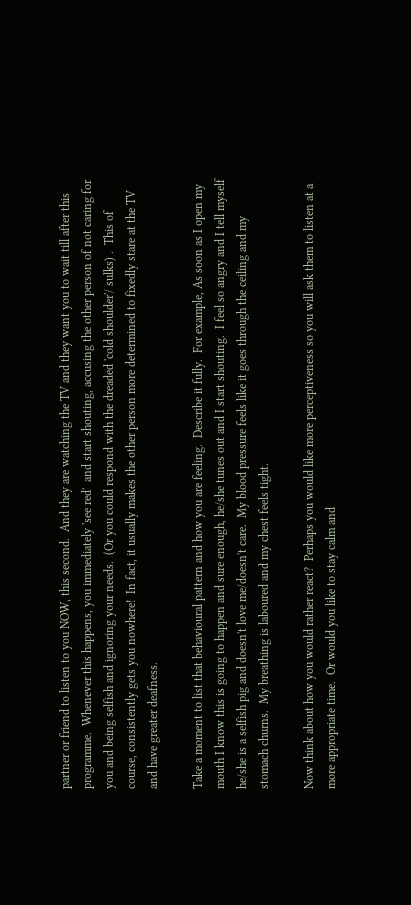partner or friend to listen to you NOW, this second.  And they are watching the TV and they want you to wait till after this programme.  Whenever this happens, you immediately 'see red'  and start shouting, accusing the other person of not caring for you and being selfish and ignoring your needs.  (Or you could respond with the dreaded 'cold shoulder'/ sulks) .  This of course, consistently gets you nowhere!  In fact, it usually makes the other person more determined to fixedly stare at the TV and have greater deafness.

Take a moment to list that behavioural pattern and how you are feeling.  Describe it fully.  For example, As soon as I open my mouth I know this is going to happen and sure enough, he/she tunes out and I start shouting.  I feel so angry and I tell myself he/she is a selfish pig and doesn't love me/doesn't care.  My blood pressure feels like it goes through the ceiling and my stomach churns.  My breathing is laboured and my chest feels tight.

Now think about how you would rather react?  Perhaps you would like more perceptiveness so you will ask them to listen at a more appropriate time.  Or would you like to stay calm and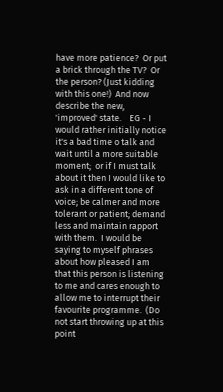have more patience?  Or put a brick through the TV?  Or the person? (Just kidding with this one!)  And now describe the new, 'improved' state.    EG - I would rather initially notice it's a bad time o talk and wait until a more suitable moment;  or if I must talk about it then I would like to ask in a different tone of voice; be calmer and more tolerant or patient; demand less and maintain rapport with them.  I would be saying to myself phrases about how pleased I am that this person is listening to me and cares enough to allow me to interrupt their favourite programme.  (Do not start throwing up at this point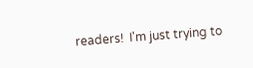readers!  I'm just trying to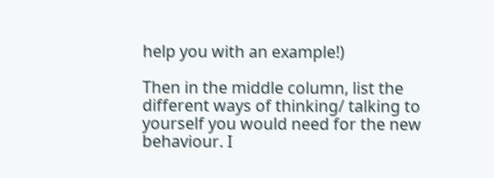help you with an example!)

Then in the middle column, list the different ways of thinking/ talking to yourself you would need for the new behaviour. I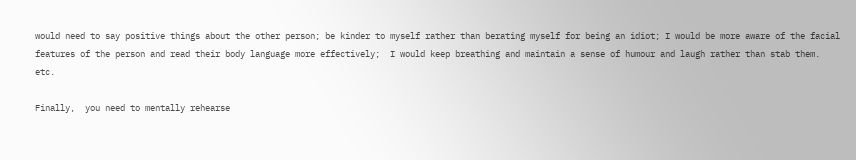would need to say positive things about the other person; be kinder to myself rather than berating myself for being an idiot; I would be more aware of the facial features of the person and read their body language more effectively;  I would keep breathing and maintain a sense of humour and laugh rather than stab them.  etc.

Finally,  you need to mentally rehearse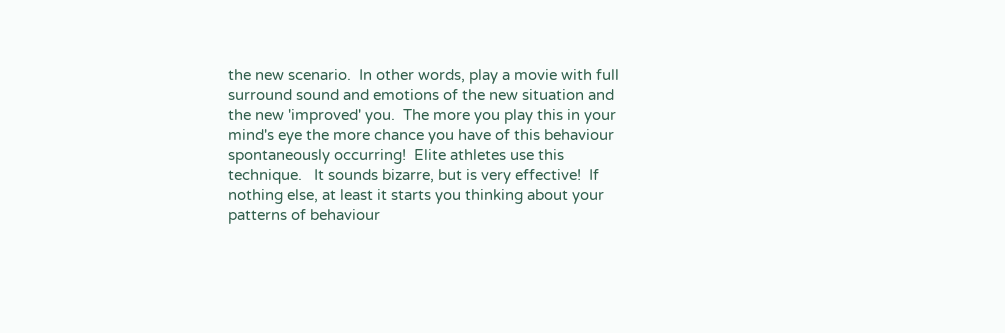the new scenario.  In other words, play a movie with full surround sound and emotions of the new situation and the new 'improved' you.  The more you play this in your mind's eye the more chance you have of this behaviour spontaneously occurring!  Elite athletes use this technique.   It sounds bizarre, but is very effective!  If nothing else, at least it starts you thinking about your patterns of behaviour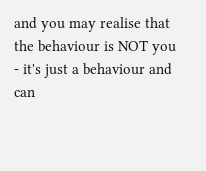and you may realise that the behaviour is NOT you - it's just a behaviour and can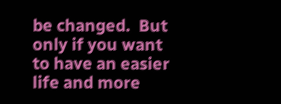be changed.  But only if you want to have an easier life and more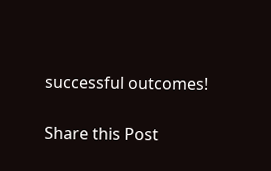successful outcomes!

Share this Post